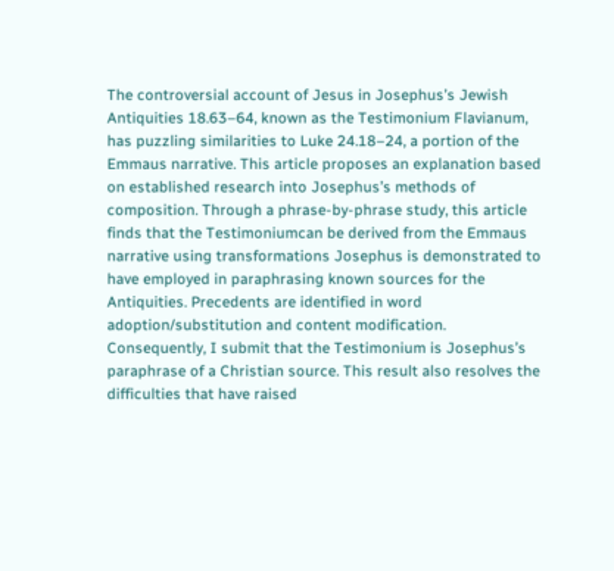The controversial account of Jesus in Josephus’s Jewish Antiquities 18.63–64, known as the Testimonium Flavianum, has puzzling similarities to Luke 24.18–24, a portion of the Emmaus narrative. This article proposes an explanation based on established research into Josephus’s methods of composition. Through a phrase-by-phrase study, this article finds that the Testimoniumcan be derived from the Emmaus narrative using transformations Josephus is demonstrated to have employed in paraphrasing known sources for the Antiquities. Precedents are identified in word adoption/substitution and content modification. Consequently, I submit that the Testimonium is Josephus’s paraphrase of a Christian source. This result also resolves the difficulties that have raised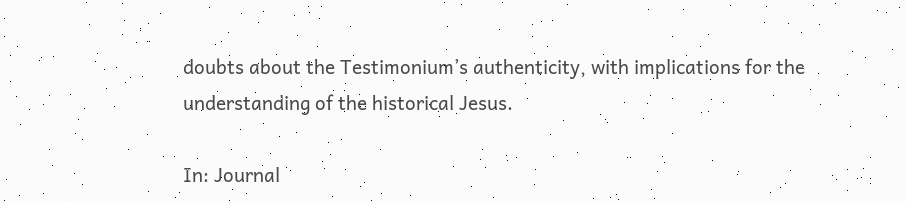doubts about the Testimonium’s authenticity, with implications for the understanding of the historical Jesus.

In: Journal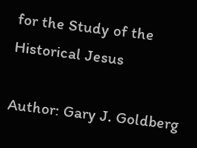for the Study of the Historical Jesus

Author: Gary J. Goldberg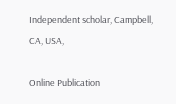Independent scholar, Campbell, CA, USA,

Online Publication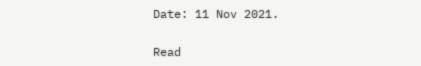Date: 11 Nov 2021.

Read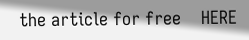the article for free    HERE